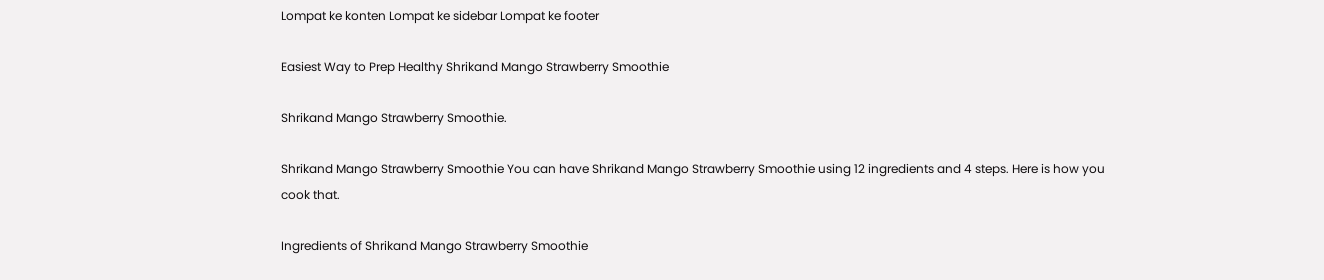Lompat ke konten Lompat ke sidebar Lompat ke footer

Easiest Way to Prep Healthy Shrikand Mango Strawberry Smoothie

Shrikand Mango Strawberry Smoothie.

Shrikand Mango Strawberry Smoothie You can have Shrikand Mango Strawberry Smoothie using 12 ingredients and 4 steps. Here is how you cook that.

Ingredients of Shrikand Mango Strawberry Smoothie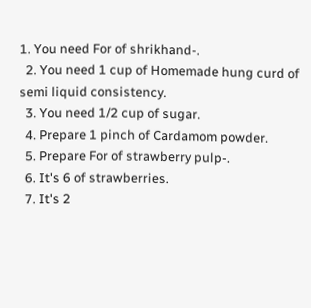1. You need For of shrikhand-.
  2. You need 1 cup of Homemade hung curd of semi liquid consistency.
  3. You need 1/2 cup of sugar.
  4. Prepare 1 pinch of Cardamom powder.
  5. Prepare For of strawberry pulp-.
  6. It's 6 of strawberries.
  7. It's 2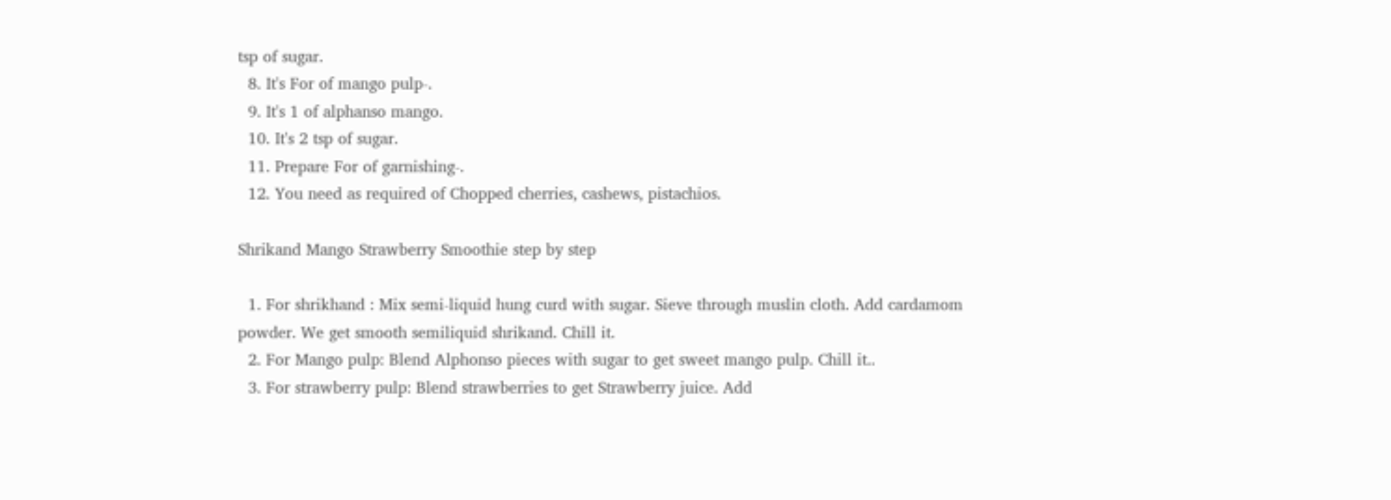tsp of sugar.
  8. It's For of mango pulp-.
  9. It's 1 of alphanso mango.
  10. It's 2 tsp of sugar.
  11. Prepare For of garnishing-.
  12. You need as required of Chopped cherries, cashews, pistachios.

Shrikand Mango Strawberry Smoothie step by step

  1. For shrikhand : Mix semi-liquid hung curd with sugar. Sieve through muslin cloth. Add cardamom powder. We get smooth semiliquid shrikand. Chill it.
  2. For Mango pulp: Blend Alphonso pieces with sugar to get sweet mango pulp. Chill it..
  3. For strawberry pulp: Blend strawberries to get Strawberry juice. Add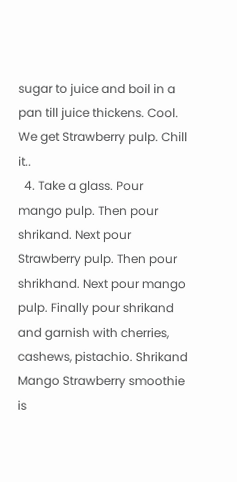sugar to juice and boil in a pan till juice thickens. Cool. We get Strawberry pulp. Chill it..
  4. Take a glass. Pour mango pulp. Then pour shrikand. Next pour Strawberry pulp. Then pour shrikhand. Next pour mango pulp. Finally pour shrikand and garnish with cherries, cashews, pistachio. Shrikand Mango Strawberry smoothie is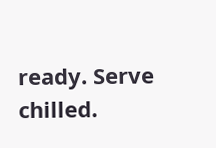ready. Serve chilled.